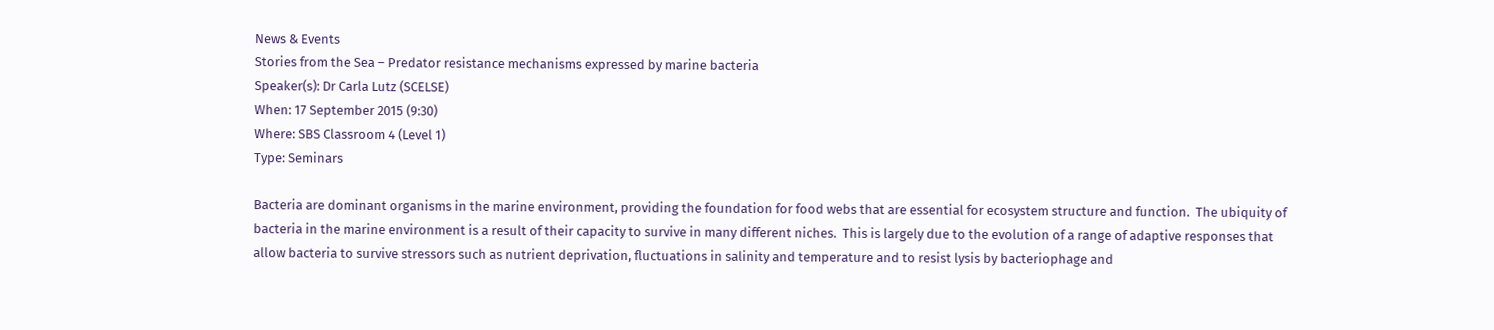News & Events
Stories from the Sea – Predator resistance mechanisms expressed by marine bacteria
Speaker(s): Dr Carla Lutz (SCELSE)
When: 17 September 2015 (9:30)
Where: SBS Classroom 4 (Level 1)
Type: Seminars

Bacteria are dominant organisms in the marine environment, providing the foundation for food webs that are essential for ecosystem structure and function.  The ubiquity of bacteria in the marine environment is a result of their capacity to survive in many different niches.  This is largely due to the evolution of a range of adaptive responses that allow bacteria to survive stressors such as nutrient deprivation, fluctuations in salinity and temperature and to resist lysis by bacteriophage and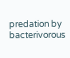predation by bacterivorous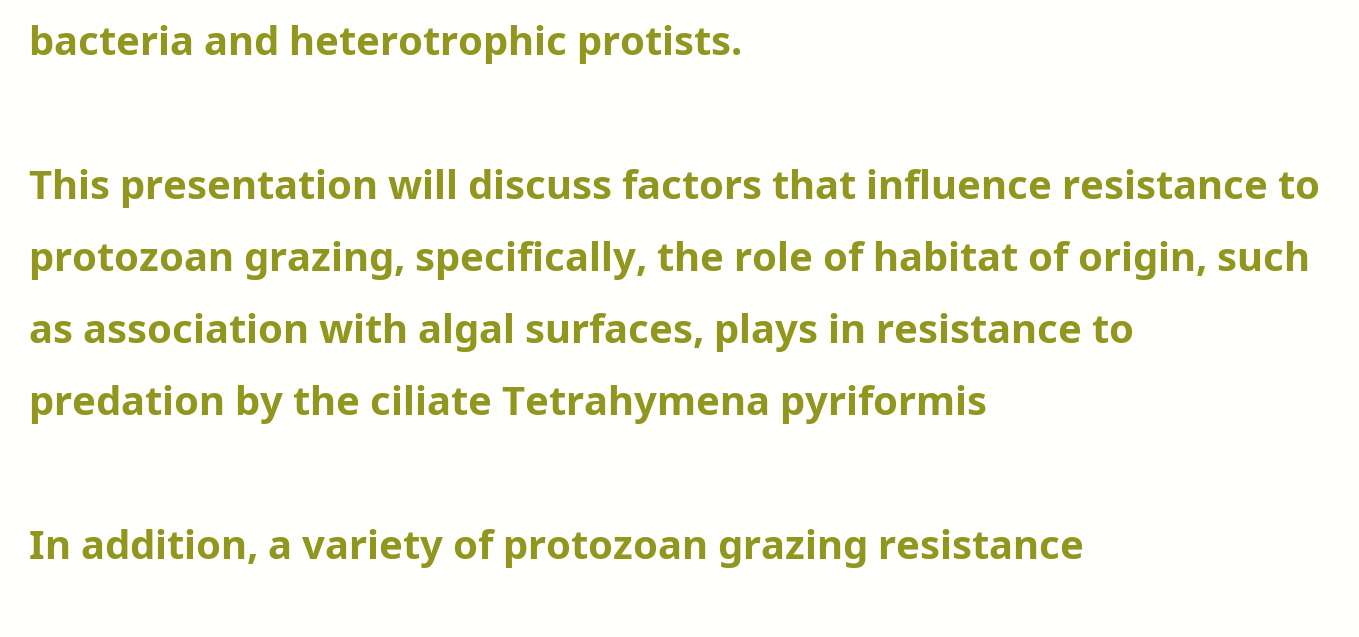bacteria and heterotrophic protists.

This presentation will discuss factors that influence resistance to protozoan grazing, specifically, the role of habitat of origin, such as association with algal surfaces, plays in resistance to predation by the ciliate Tetrahymena pyriformis

In addition, a variety of protozoan grazing resistance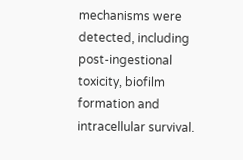mechanisms were detected, including post-ingestional toxicity, biofilm formation and intracellular survival.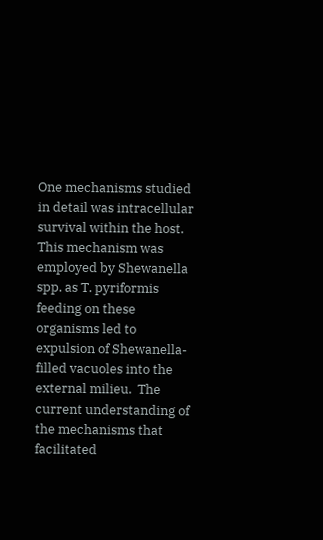One mechanisms studied in detail was intracellular survival within the host.  This mechanism was employed by Shewanella spp. as T. pyriformis feeding on these organisms led to expulsion of Shewanella-filled vacuoles into the external milieu.  The current understanding of the mechanisms that facilitated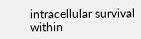intracellular survival within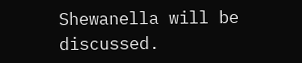Shewanella will be discussed.